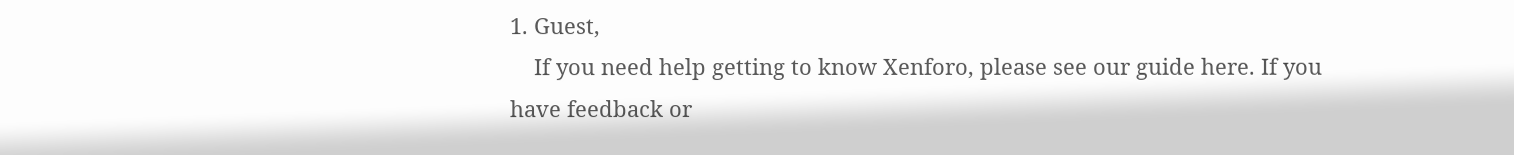1. Guest,
    If you need help getting to know Xenforo, please see our guide here. If you have feedback or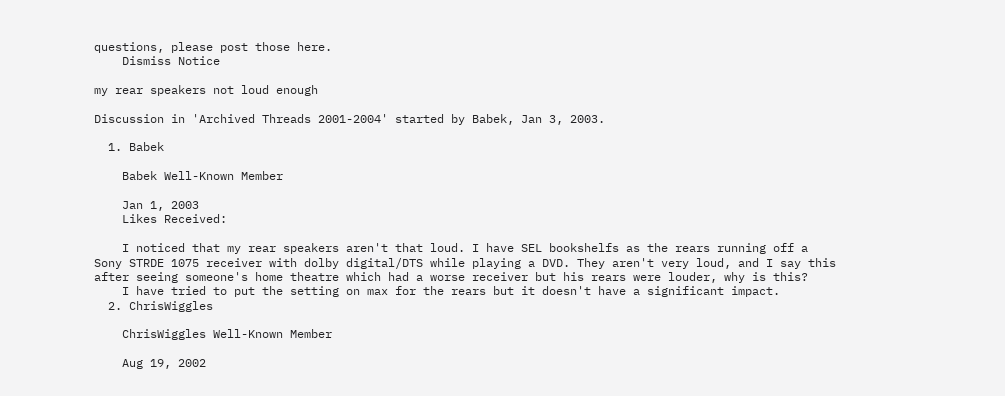questions, please post those here.
    Dismiss Notice

my rear speakers not loud enough

Discussion in 'Archived Threads 2001-2004' started by Babek, Jan 3, 2003.

  1. Babek

    Babek Well-Known Member

    Jan 1, 2003
    Likes Received:

    I noticed that my rear speakers aren't that loud. I have SEL bookshelfs as the rears running off a Sony STRDE 1075 receiver with dolby digital/DTS while playing a DVD. They aren't very loud, and I say this after seeing someone's home theatre which had a worse receiver but his rears were louder, why is this?
    I have tried to put the setting on max for the rears but it doesn't have a significant impact.
  2. ChrisWiggles

    ChrisWiggles Well-Known Member

    Aug 19, 2002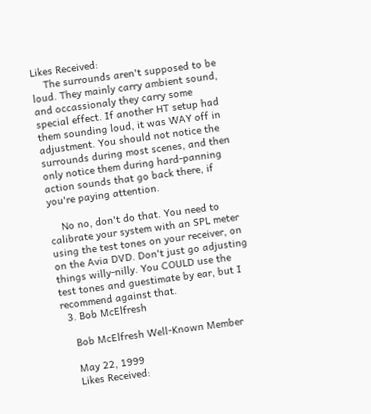Likes Received:
    The surrounds aren't supposed to be loud. They mainly carry ambient sound, and occassionaly they carry some special effect. If another HT setup had them sounding loud, it was WAY off in adjustment. You should not notice the surrounds during most scenes, and then only notice them during hard-panning action sounds that go back there, if you're paying attention.

    No no, don't do that. You need to calibrate your system with an SPL meter using the test tones on your receiver, on on the Avia DVD. Don't just go adjusting things willy-nilly. You COULD use the test tones and guestimate by ear, but I recommend against that.
  3. Bob McElfresh

    Bob McElfresh Well-Known Member

    May 22, 1999
    Likes Received: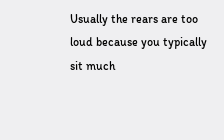Usually the rears are too loud because you typically sit much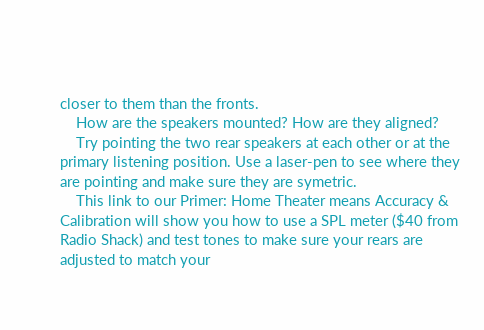closer to them than the fronts.
    How are the speakers mounted? How are they aligned?
    Try pointing the two rear speakers at each other or at the primary listening position. Use a laser-pen to see where they are pointing and make sure they are symetric.
    This link to our Primer: Home Theater means Accuracy & Calibration will show you how to use a SPL meter ($40 from Radio Shack) and test tones to make sure your rears are adjusted to match your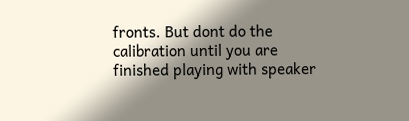fronts. But dont do the calibration until you are finished playing with speaker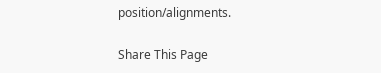position/alignments.

Share This Page